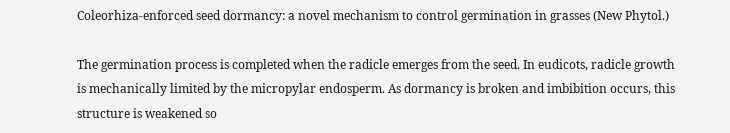Coleorhiza‐enforced seed dormancy: a novel mechanism to control germination in grasses (New Phytol.)

The germination process is completed when the radicle emerges from the seed. In eudicots, radicle growth is mechanically limited by the micropylar endosperm. As dormancy is broken and imbibition occurs, this structure is weakened so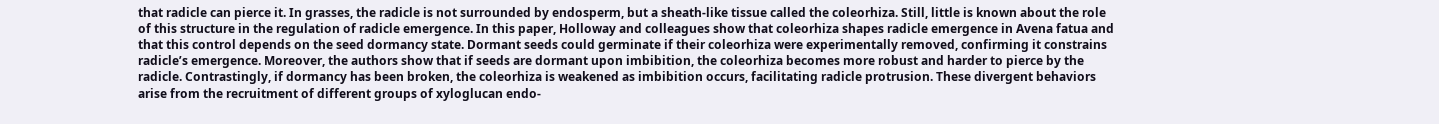that radicle can pierce it. In grasses, the radicle is not surrounded by endosperm, but a sheath-like tissue called the coleorhiza. Still, little is known about the role of this structure in the regulation of radicle emergence. In this paper, Holloway and colleagues show that coleorhiza shapes radicle emergence in Avena fatua and that this control depends on the seed dormancy state. Dormant seeds could germinate if their coleorhiza were experimentally removed, confirming it constrains radicle’s emergence. Moreover, the authors show that if seeds are dormant upon imbibition, the coleorhiza becomes more robust and harder to pierce by the radicle. Contrastingly, if dormancy has been broken, the coleorhiza is weakened as imbibition occurs, facilitating radicle protrusion. These divergent behaviors arise from the recruitment of different groups of xyloglucan endo-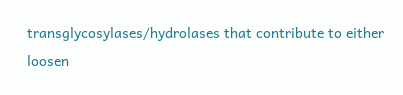transglycosylases/hydrolases that contribute to either loosen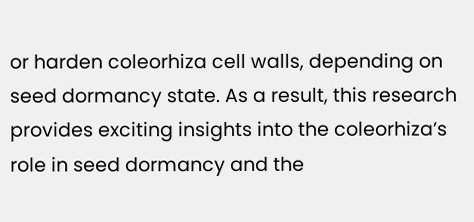or harden coleorhiza cell walls, depending on seed dormancy state. As a result, this research provides exciting insights into the coleorhiza’s role in seed dormancy and the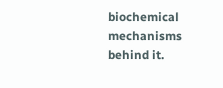biochemical mechanisms behind it.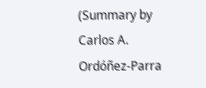(Summary by Carlos A. Ordóñez-Parra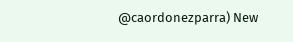@caordonezparra) New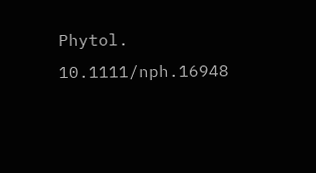Phytol. 10.1111/nph.16948